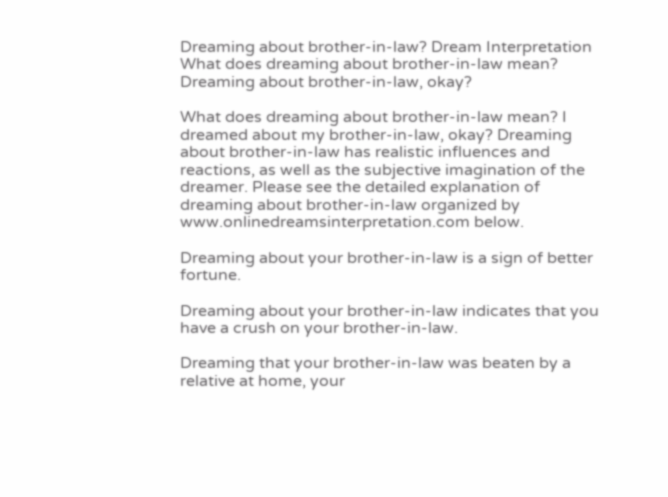Dreaming about brother-in-law? Dream Interpretation What does dreaming about brother-in-law mean? Dreaming about brother-in-law, okay?

What does dreaming about brother-in-law mean? I dreamed about my brother-in-law, okay? Dreaming about brother-in-law has realistic influences and reactions, as well as the subjective imagination of the dreamer. Please see the detailed explanation of dreaming about brother-in-law organized by www.onlinedreamsinterpretation.com below.

Dreaming about your brother-in-law is a sign of better fortune.

Dreaming about your brother-in-law indicates that you have a crush on your brother-in-law.

Dreaming that your brother-in-law was beaten by a relative at home, your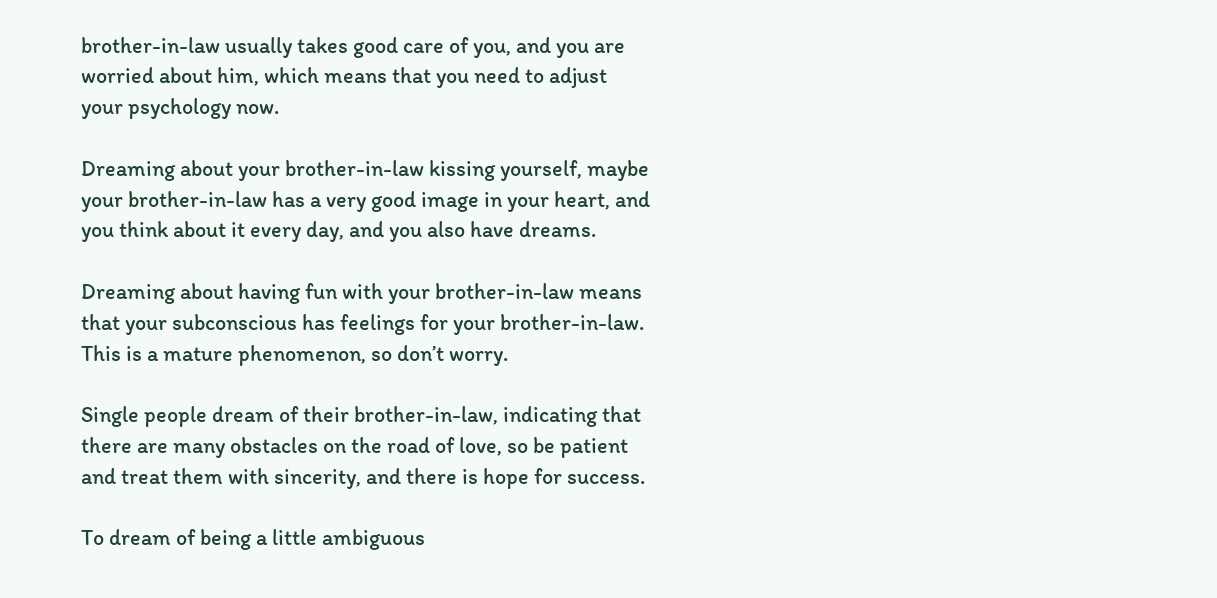brother-in-law usually takes good care of you, and you are worried about him, which means that you need to adjust your psychology now.

Dreaming about your brother-in-law kissing yourself, maybe your brother-in-law has a very good image in your heart, and you think about it every day, and you also have dreams.

Dreaming about having fun with your brother-in-law means that your subconscious has feelings for your brother-in-law. This is a mature phenomenon, so don’t worry.

Single people dream of their brother-in-law, indicating that there are many obstacles on the road of love, so be patient and treat them with sincerity, and there is hope for success.

To dream of being a little ambiguous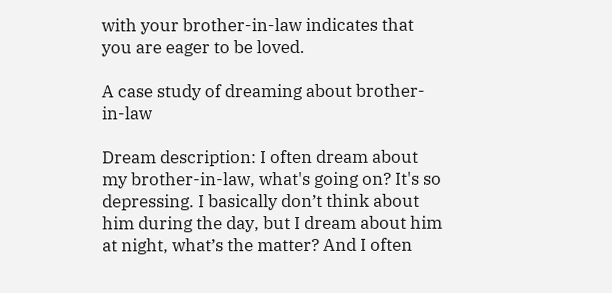with your brother-in-law indicates that you are eager to be loved.

A case study of dreaming about brother-in-law

Dream description: I often dream about my brother-in-law, what's going on? It's so depressing. I basically don’t think about him during the day, but I dream about him at night, what’s the matter? And I often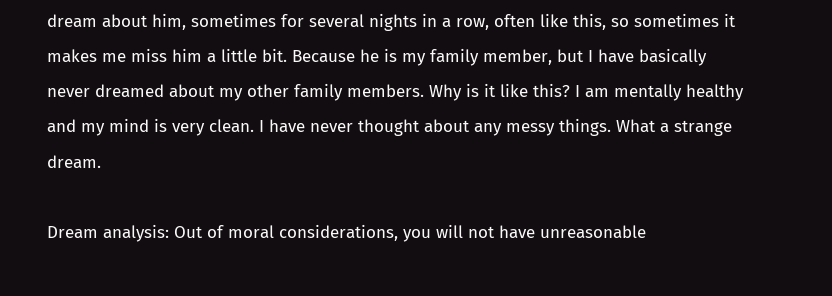dream about him, sometimes for several nights in a row, often like this, so sometimes it makes me miss him a little bit. Because he is my family member, but I have basically never dreamed about my other family members. Why is it like this? I am mentally healthy and my mind is very clean. I have never thought about any messy things. What a strange dream.

Dream analysis: Out of moral considerations, you will not have unreasonable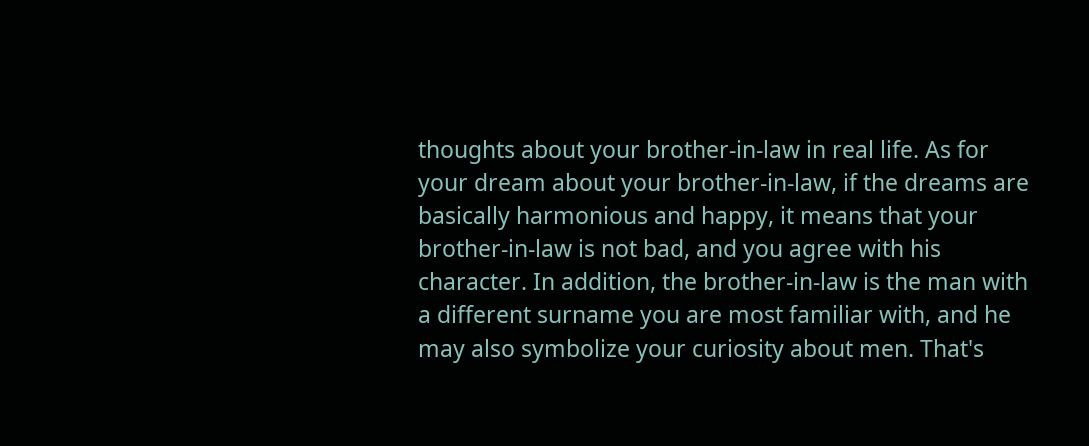thoughts about your brother-in-law in real life. As for your dream about your brother-in-law, if the dreams are basically harmonious and happy, it means that your brother-in-law is not bad, and you agree with his character. In addition, the brother-in-law is the man with a different surname you are most familiar with, and he may also symbolize your curiosity about men. That's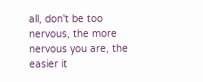all, don't be too nervous, the more nervous you are, the easier it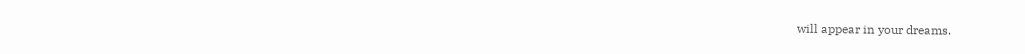will appear in your dreams.